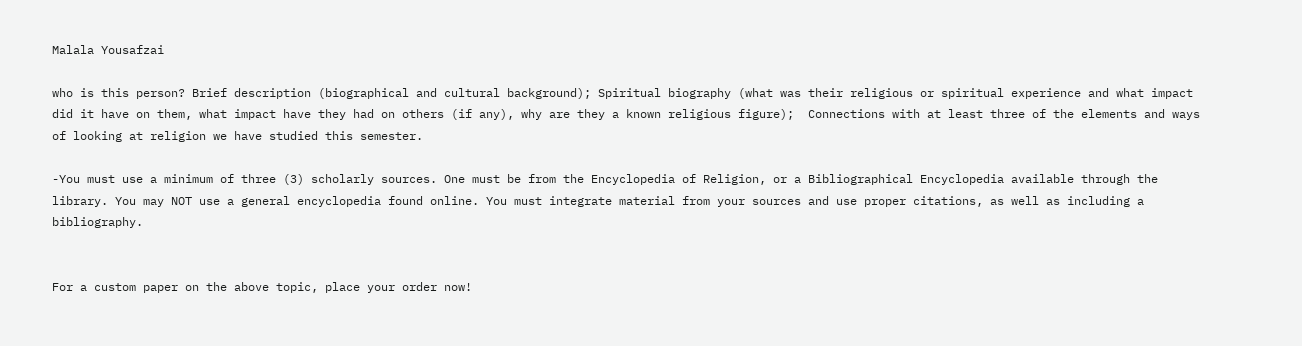Malala Yousafzai

who is this person? Brief description (biographical and cultural background); Spiritual biography (what was their religious or spiritual experience and what impact did it have on them, what impact have they had on others (if any), why are they a known religious figure);  Connections with at least three of the elements and ways of looking at religion we have studied this semester.

-You must use a minimum of three (3) scholarly sources. One must be from the Encyclopedia of Religion, or a Bibliographical Encyclopedia available through the library. You may NOT use a general encyclopedia found online. You must integrate material from your sources and use proper citations, as well as including a bibliography.


For a custom paper on the above topic, place your order now!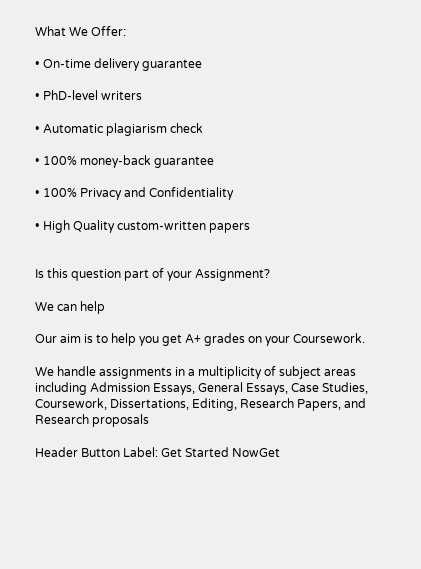What We Offer:

• On-time delivery guarantee

• PhD-level writers

• Automatic plagiarism check

• 100% money-back guarantee

• 100% Privacy and Confidentiality

• High Quality custom-written papers


Is this question part of your Assignment?

We can help

Our aim is to help you get A+ grades on your Coursework.

We handle assignments in a multiplicity of subject areas including Admission Essays, General Essays, Case Studies, Coursework, Dissertations, Editing, Research Papers, and Research proposals

Header Button Label: Get Started NowGet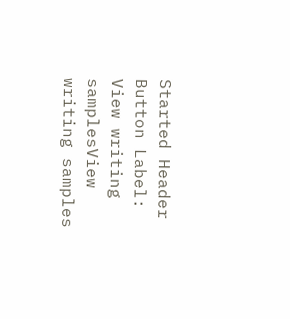Started Header Button Label: View writing samplesView writing samples